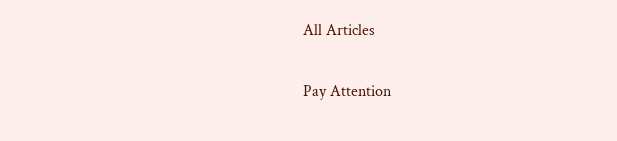All Articles

Pay Attention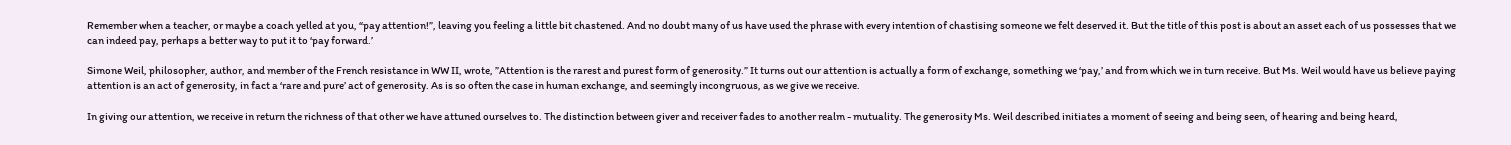Remember when a teacher, or maybe a coach yelled at you, “pay attention!”, leaving you feeling a little bit chastened. And no doubt many of us have used the phrase with every intention of chastising someone we felt deserved it. But the title of this post is about an asset each of us possesses that we can indeed pay, perhaps a better way to put it to ‘pay forward.’

Simone Weil, philosopher, author, and member of the French resistance in WW II, wrote, ”Attention is the rarest and purest form of generosity.” It turns out our attention is actually a form of exchange, something we ‘pay,’ and from which we in turn receive. But Ms. Weil would have us believe paying attention is an act of generosity, in fact a ‘rare and pure’ act of generosity. As is so often the case in human exchange, and seemingly incongruous, as we give we receive.

In giving our attention, we receive in return the richness of that other we have attuned ourselves to. The distinction between giver and receiver fades to another realm - mutuality. The generosity Ms. Weil described initiates a moment of seeing and being seen, of hearing and being heard,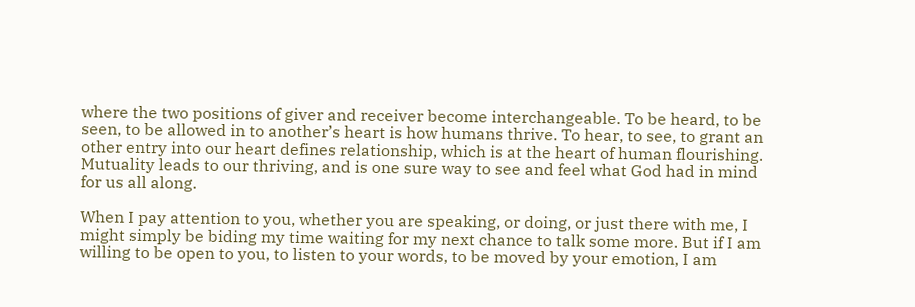where the two positions of giver and receiver become interchangeable. To be heard, to be seen, to be allowed in to another’s heart is how humans thrive. To hear, to see, to grant an other entry into our heart defines relationship, which is at the heart of human flourishing. Mutuality leads to our thriving, and is one sure way to see and feel what God had in mind for us all along.

When I pay attention to you, whether you are speaking, or doing, or just there with me, I might simply be biding my time waiting for my next chance to talk some more. But if I am willing to be open to you, to listen to your words, to be moved by your emotion, I am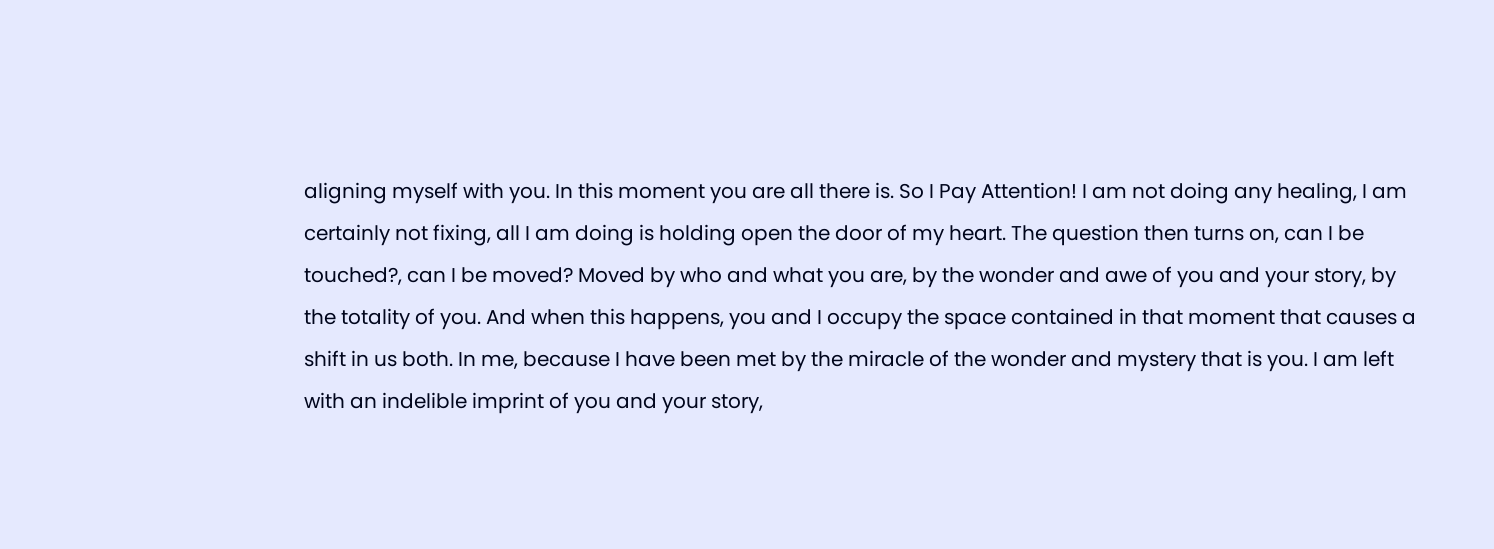aligning myself with you. In this moment you are all there is. So I Pay Attention! I am not doing any healing, I am certainly not fixing, all I am doing is holding open the door of my heart. The question then turns on, can I be touched?, can I be moved? Moved by who and what you are, by the wonder and awe of you and your story, by the totality of you. And when this happens, you and I occupy the space contained in that moment that causes a shift in us both. In me, because I have been met by the miracle of the wonder and mystery that is you. I am left with an indelible imprint of you and your story,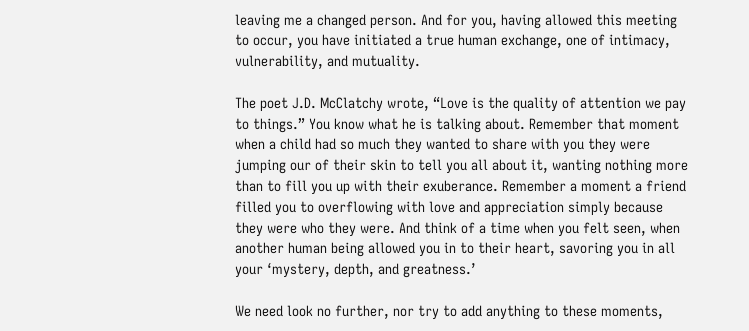leaving me a changed person. And for you, having allowed this meeting to occur, you have initiated a true human exchange, one of intimacy, vulnerability, and mutuality.

The poet J.D. McClatchy wrote, “Love is the quality of attention we pay to things.” You know what he is talking about. Remember that moment when a child had so much they wanted to share with you they were jumping our of their skin to tell you all about it, wanting nothing more than to fill you up with their exuberance. Remember a moment a friend filled you to overflowing with love and appreciation simply because they were who they were. And think of a time when you felt seen, when another human being allowed you in to their heart, savoring you in all your ‘mystery, depth, and greatness.’

We need look no further, nor try to add anything to these moments,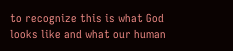to recognize this is what God looks like and what our human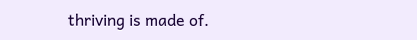thriving is made of.